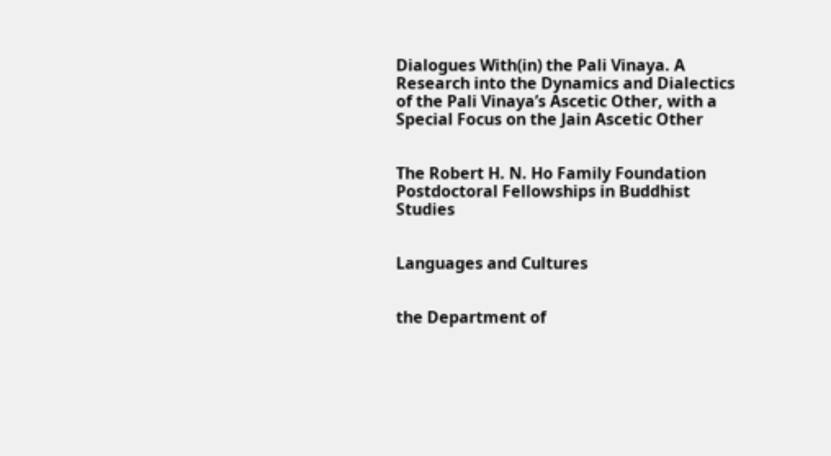Dialogues With(in) the Pali Vinaya. A Research into the Dynamics and Dialectics of the Pali Vinaya’s Ascetic Other, with a Special Focus on the Jain Ascetic Other


The Robert H. N. Ho Family Foundation Postdoctoral Fellowships in Buddhist Studies


Languages and Cultures


the Department of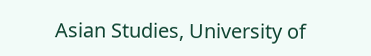Asian Studies, University of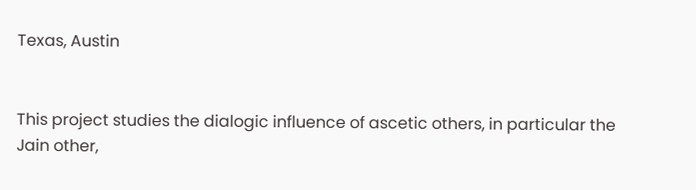Texas, Austin


This project studies the dialogic influence of ascetic others, in particular the Jain other,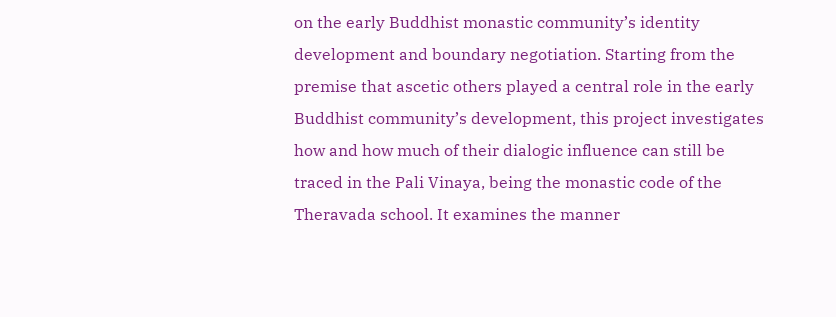on the early Buddhist monastic community’s identity development and boundary negotiation. Starting from the premise that ascetic others played a central role in the early Buddhist community’s development, this project investigates how and how much of their dialogic influence can still be traced in the Pali Vinaya, being the monastic code of the Theravada school. It examines the manner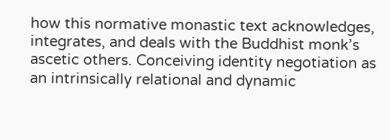how this normative monastic text acknowledges, integrates, and deals with the Buddhist monk’s ascetic others. Conceiving identity negotiation as an intrinsically relational and dynamic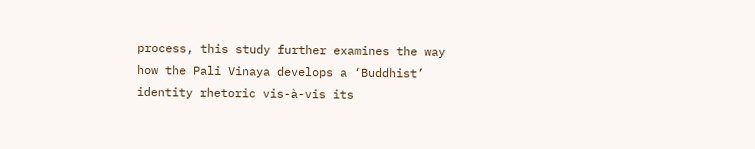process, this study further examines the way how the Pali Vinaya develops a ‘Buddhist’ identity rhetoric vis-à-vis its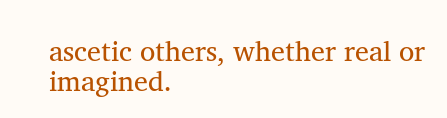ascetic others, whether real or imagined.